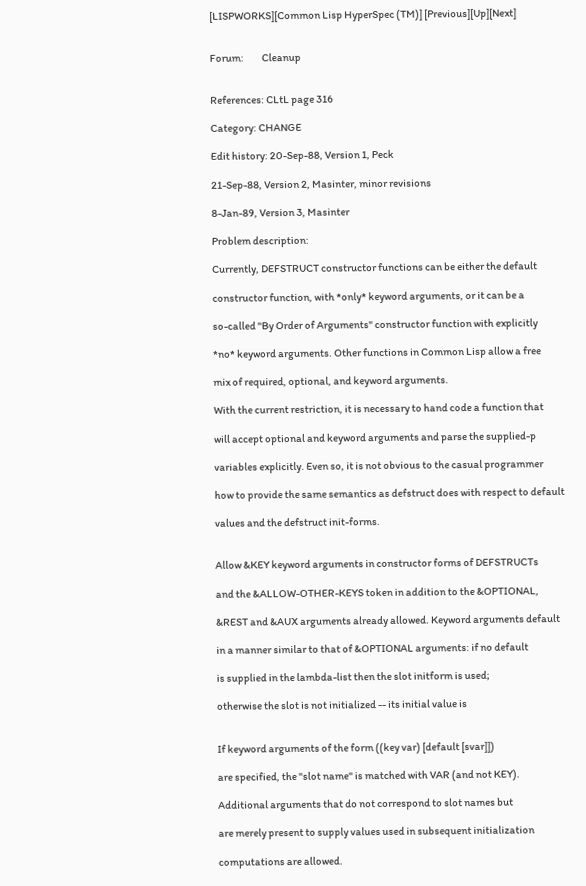[LISPWORKS][Common Lisp HyperSpec (TM)] [Previous][Up][Next]


Forum:         Cleanup


References: CLtL page 316

Category: CHANGE

Edit history: 20-Sep-88, Version 1, Peck

21-Sep-88, Version 2, Masinter, minor revisions

8-Jan-89, Version 3, Masinter

Problem description:

Currently, DEFSTRUCT constructor functions can be either the default

constructor function, with *only* keyword arguments, or it can be a

so-called "By Order of Arguments" constructor function with explicitly

*no* keyword arguments. Other functions in Common Lisp allow a free

mix of required, optional, and keyword arguments.

With the current restriction, it is necessary to hand code a function that

will accept optional and keyword arguments and parse the supplied-p

variables explicitly. Even so, it is not obvious to the casual programmer

how to provide the same semantics as defstruct does with respect to default

values and the defstruct init-forms.


Allow &KEY keyword arguments in constructor forms of DEFSTRUCTs

and the &ALLOW-OTHER-KEYS token in addition to the &OPTIONAL,

&REST and &AUX arguments already allowed. Keyword arguments default

in a manner similar to that of &OPTIONAL arguments: if no default

is supplied in the lambda-list then the slot initform is used;

otherwise the slot is not initialized -- its initial value is


If keyword arguments of the form ((key var) [default [svar]])

are specified, the "slot name" is matched with VAR (and not KEY).

Additional arguments that do not correspond to slot names but

are merely present to supply values used in subsequent initialization

computations are allowed.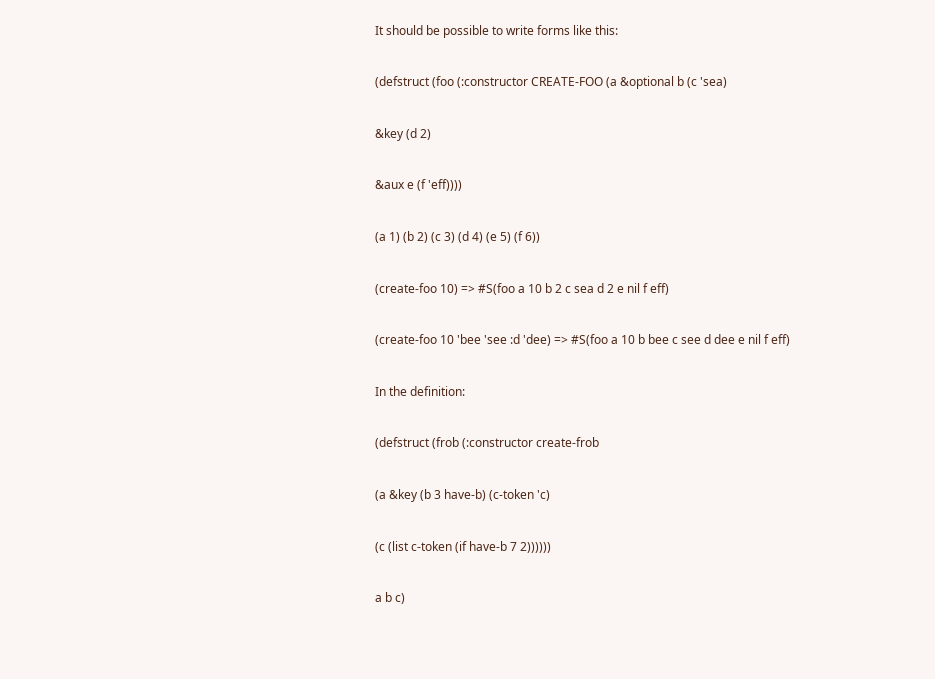It should be possible to write forms like this:

(defstruct (foo (:constructor CREATE-FOO (a &optional b (c 'sea)

&key (d 2)

&aux e (f 'eff))))

(a 1) (b 2) (c 3) (d 4) (e 5) (f 6))

(create-foo 10) => #S(foo a 10 b 2 c sea d 2 e nil f eff)

(create-foo 10 'bee 'see :d 'dee) => #S(foo a 10 b bee c see d dee e nil f eff)

In the definition:

(defstruct (frob (:constructor create-frob

(a &key (b 3 have-b) (c-token 'c)

(c (list c-token (if have-b 7 2))))))

a b c)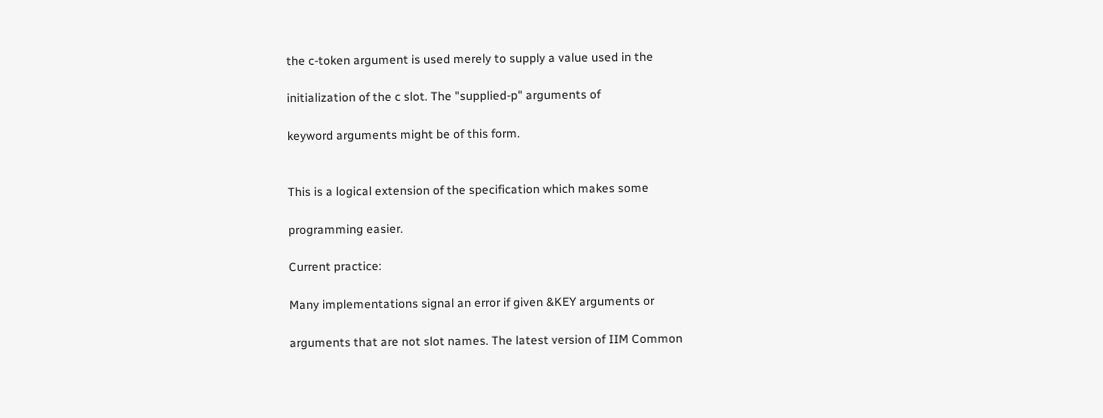the c-token argument is used merely to supply a value used in the

initialization of the c slot. The "supplied-p" arguments of

keyword arguments might be of this form.


This is a logical extension of the specification which makes some

programming easier.

Current practice:

Many implementations signal an error if given &KEY arguments or

arguments that are not slot names. The latest version of IIM Common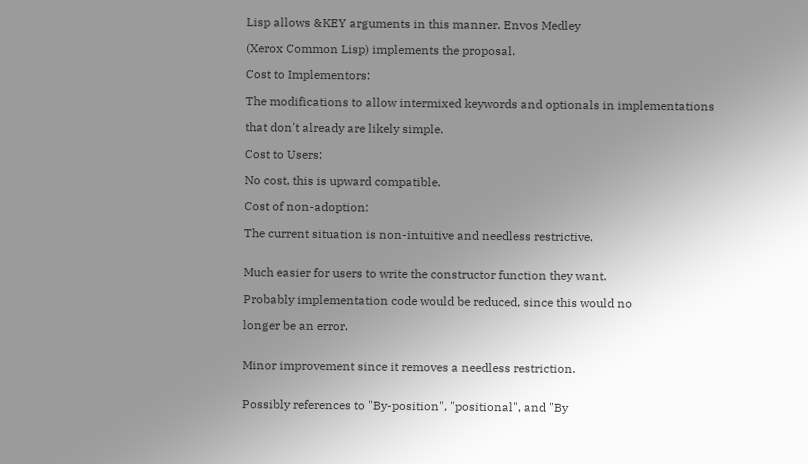Lisp allows &KEY arguments in this manner. Envos Medley

(Xerox Common Lisp) implements the proposal.

Cost to Implementors:

The modifications to allow intermixed keywords and optionals in implementations

that don't already are likely simple.

Cost to Users:

No cost, this is upward compatible.

Cost of non-adoption:

The current situation is non-intuitive and needless restrictive.


Much easier for users to write the constructor function they want.

Probably implementation code would be reduced, since this would no

longer be an error.


Minor improvement since it removes a needless restriction.


Possibly references to "By-position", "positional", and "By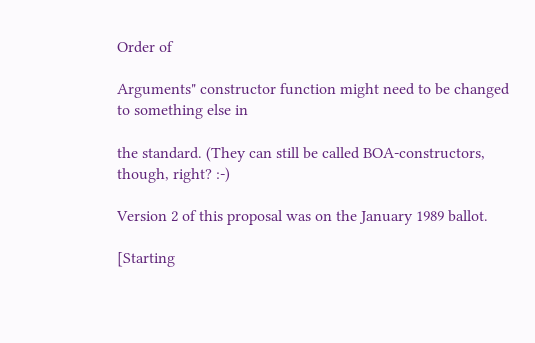Order of

Arguments" constructor function might need to be changed to something else in

the standard. (They can still be called BOA-constructors, though, right? :-)

Version 2 of this proposal was on the January 1989 ballot.

[Starting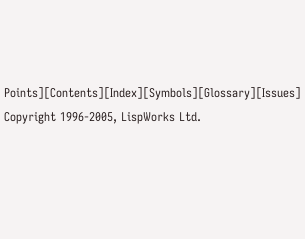Points][Contents][Index][Symbols][Glossary][Issues]
Copyright 1996-2005, LispWorks Ltd.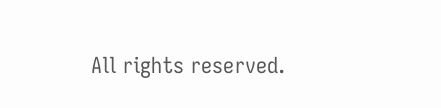All rights reserved.